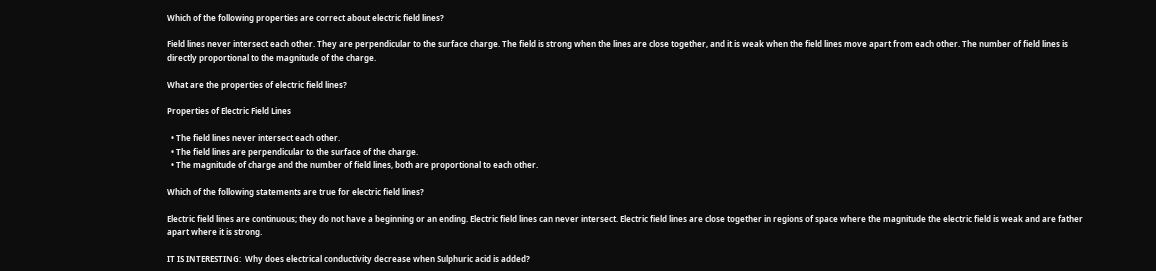Which of the following properties are correct about electric field lines?

Field lines never intersect each other. They are perpendicular to the surface charge. The field is strong when the lines are close together, and it is weak when the field lines move apart from each other. The number of field lines is directly proportional to the magnitude of the charge.

What are the properties of electric field lines?

Properties of Electric Field Lines

  • The field lines never intersect each other.
  • The field lines are perpendicular to the surface of the charge.
  • The magnitude of charge and the number of field lines, both are proportional to each other.

Which of the following statements are true for electric field lines?

Electric field lines are continuous; they do not have a beginning or an ending. Electric field lines can never intersect. Electric field lines are close together in regions of space where the magnitude the electric field is weak and are father apart where it is strong.

IT IS INTERESTING:  Why does electrical conductivity decrease when Sulphuric acid is added?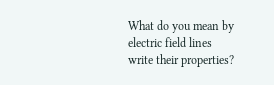What do you mean by electric field lines write their properties?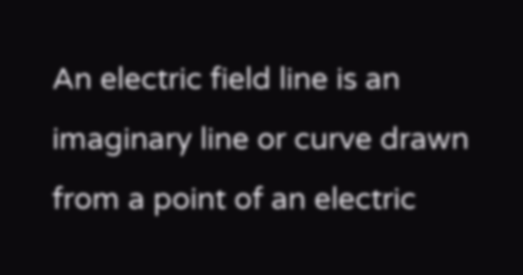An electric field line is an imaginary line or curve drawn from a point of an electric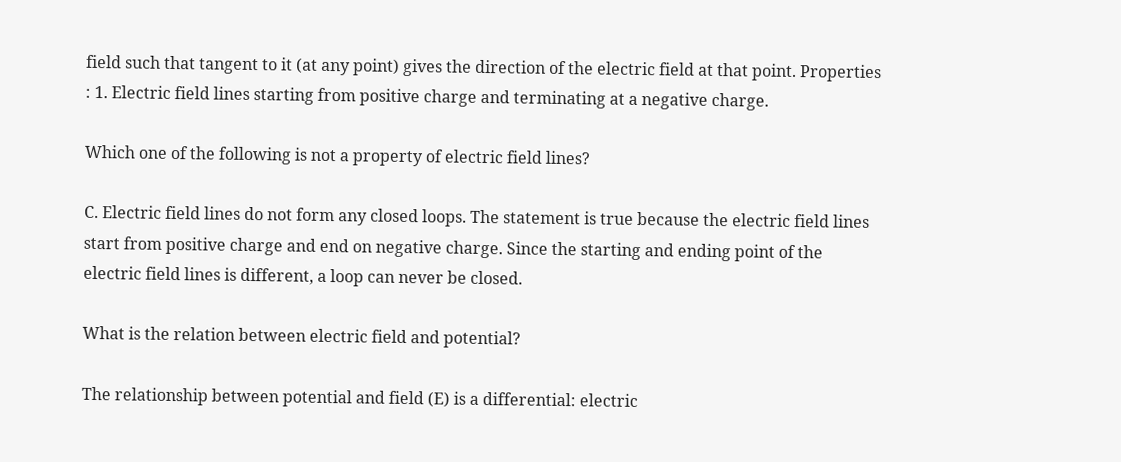field such that tangent to it (at any point) gives the direction of the electric field at that point. Properties : 1. Electric field lines starting from positive charge and terminating at a negative charge.

Which one of the following is not a property of electric field lines?

C. Electric field lines do not form any closed loops. The statement is true because the electric field lines start from positive charge and end on negative charge. Since the starting and ending point of the electric field lines is different, a loop can never be closed.

What is the relation between electric field and potential?

The relationship between potential and field (E) is a differential: electric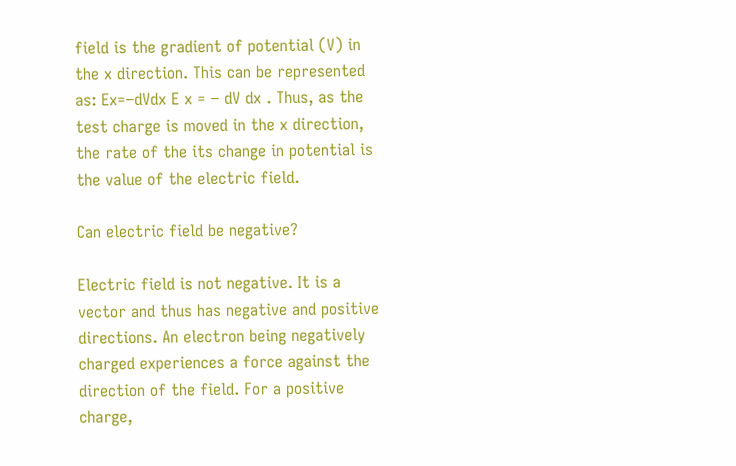field is the gradient of potential (V) in the x direction. This can be represented as: Ex=−dVdx E x = − dV dx . Thus, as the test charge is moved in the x direction, the rate of the its change in potential is the value of the electric field.

Can electric field be negative?

Electric field is not negative. It is a vector and thus has negative and positive directions. An electron being negatively charged experiences a force against the direction of the field. For a positive charge,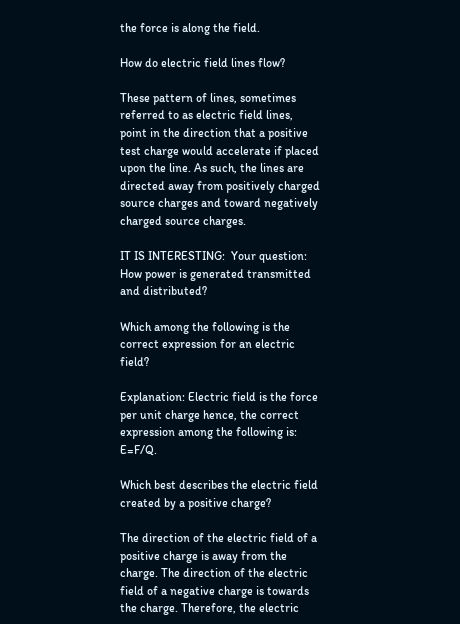the force is along the field.

How do electric field lines flow?

These pattern of lines, sometimes referred to as electric field lines, point in the direction that a positive test charge would accelerate if placed upon the line. As such, the lines are directed away from positively charged source charges and toward negatively charged source charges.

IT IS INTERESTING:  Your question: How power is generated transmitted and distributed?

Which among the following is the correct expression for an electric field?

Explanation: Electric field is the force per unit charge hence, the correct expression among the following is: E=F/Q.

Which best describes the electric field created by a positive charge?

The direction of the electric field of a positive charge is away from the charge. The direction of the electric field of a negative charge is towards the charge. Therefore, the electric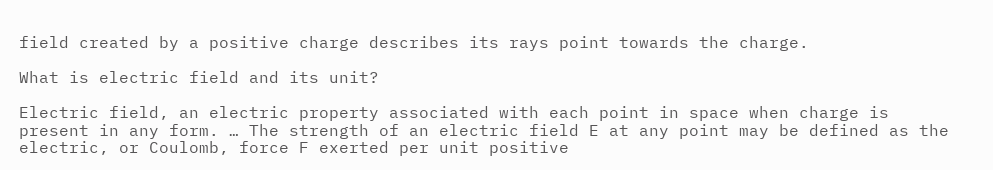field created by a positive charge describes its rays point towards the charge.

What is electric field and its unit?

Electric field, an electric property associated with each point in space when charge is present in any form. … The strength of an electric field E at any point may be defined as the electric, or Coulomb, force F exerted per unit positive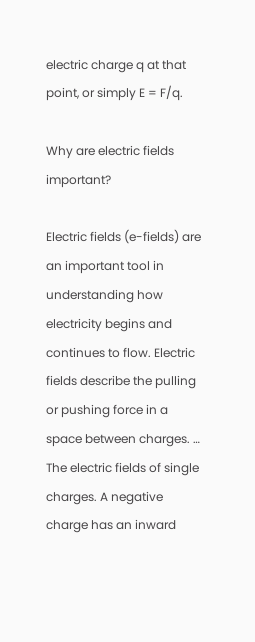electric charge q at that point, or simply E = F/q.

Why are electric fields important?

Electric fields (e-fields) are an important tool in understanding how electricity begins and continues to flow. Electric fields describe the pulling or pushing force in a space between charges. … The electric fields of single charges. A negative charge has an inward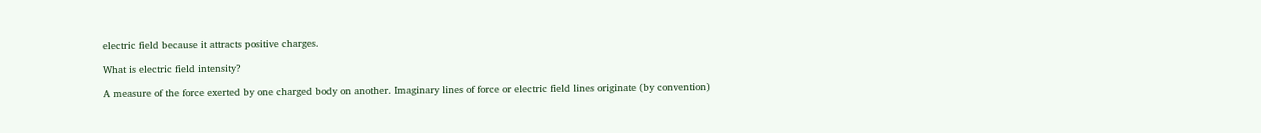electric field because it attracts positive charges.

What is electric field intensity?

A measure of the force exerted by one charged body on another. Imaginary lines of force or electric field lines originate (by convention)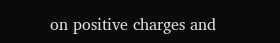on positive charges and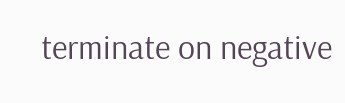terminate on negative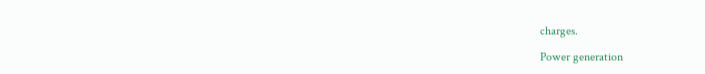charges.

Power generation